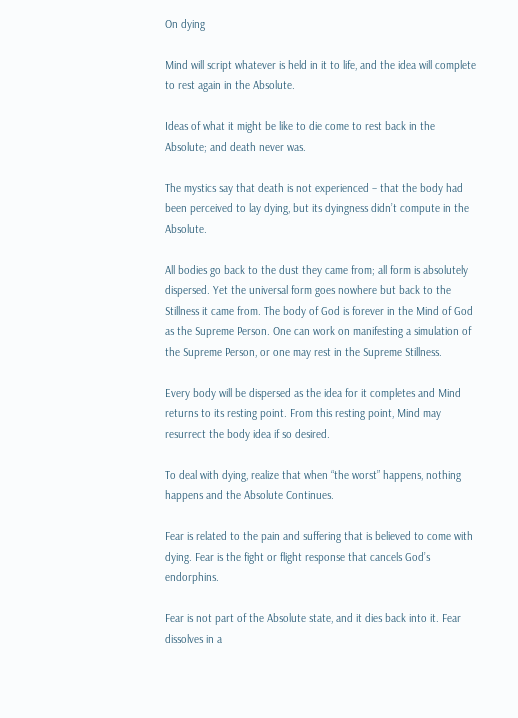On dying

Mind will script whatever is held in it to life, and the idea will complete to rest again in the Absolute.

Ideas of what it might be like to die come to rest back in the Absolute; and death never was.

The mystics say that death is not experienced – that the body had been perceived to lay dying, but its dyingness didn’t compute in the Absolute.

All bodies go back to the dust they came from; all form is absolutely dispersed. Yet the universal form goes nowhere but back to the Stillness it came from. The body of God is forever in the Mind of God as the Supreme Person. One can work on manifesting a simulation of the Supreme Person, or one may rest in the Supreme Stillness.

Every body will be dispersed as the idea for it completes and Mind returns to its resting point. From this resting point, Mind may resurrect the body idea if so desired.

To deal with dying, realize that when “the worst” happens, nothing happens and the Absolute Continues.

Fear is related to the pain and suffering that is believed to come with dying. Fear is the fight or flight response that cancels God’s endorphins.

Fear is not part of the Absolute state, and it dies back into it. Fear dissolves in a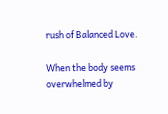rush of Balanced Love.

When the body seems overwhelmed by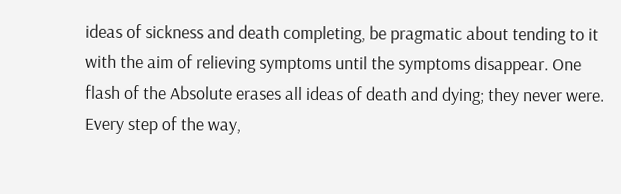ideas of sickness and death completing, be pragmatic about tending to it with the aim of relieving symptoms until the symptoms disappear. One flash of the Absolute erases all ideas of death and dying; they never were. Every step of the way,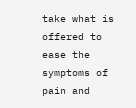take what is offered to ease the symptoms of pain and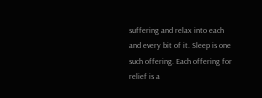suffering and relax into each and every bit of it. Sleep is one such offering. Each offering for relief is a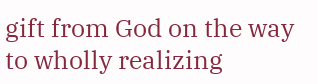gift from God on the way to wholly realizing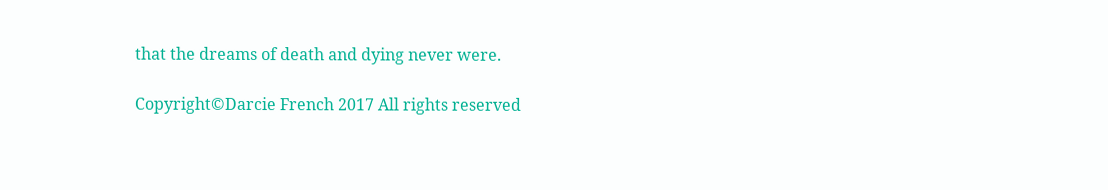that the dreams of death and dying never were.

Copyright©Darcie French 2017 All rights reserved